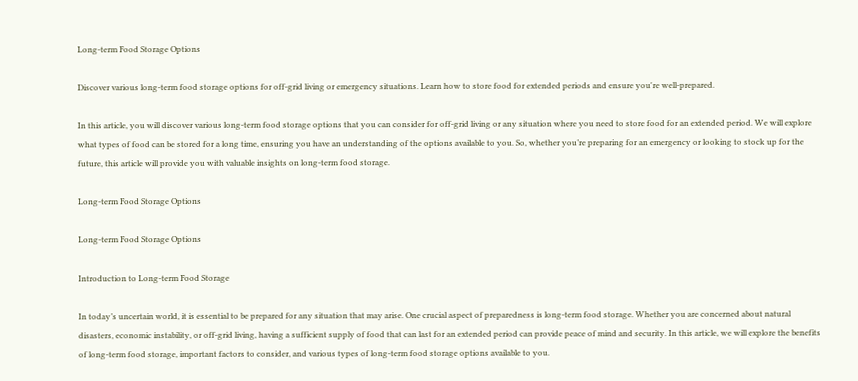Long-term Food Storage Options

Discover various long-term food storage options for off-grid living or emergency situations. Learn how to store food for extended periods and ensure you're well-prepared.

In this article, you will discover various long-term food storage options that you can consider for off-grid living or any situation where you need to store food for an extended period. We will explore what types of food can be stored for a long time, ensuring you have an understanding of the options available to you. So, whether you’re preparing for an emergency or looking to stock up for the future, this article will provide you with valuable insights on long-term food storage.

Long-term Food Storage Options

Long-term Food Storage Options

Introduction to Long-term Food Storage

In today’s uncertain world, it is essential to be prepared for any situation that may arise. One crucial aspect of preparedness is long-term food storage. Whether you are concerned about natural disasters, economic instability, or off-grid living, having a sufficient supply of food that can last for an extended period can provide peace of mind and security. In this article, we will explore the benefits of long-term food storage, important factors to consider, and various types of long-term food storage options available to you.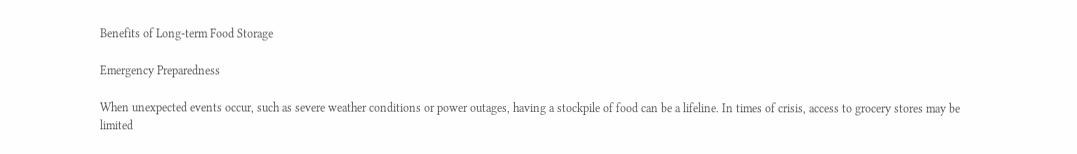Benefits of Long-term Food Storage

Emergency Preparedness

When unexpected events occur, such as severe weather conditions or power outages, having a stockpile of food can be a lifeline. In times of crisis, access to grocery stores may be limited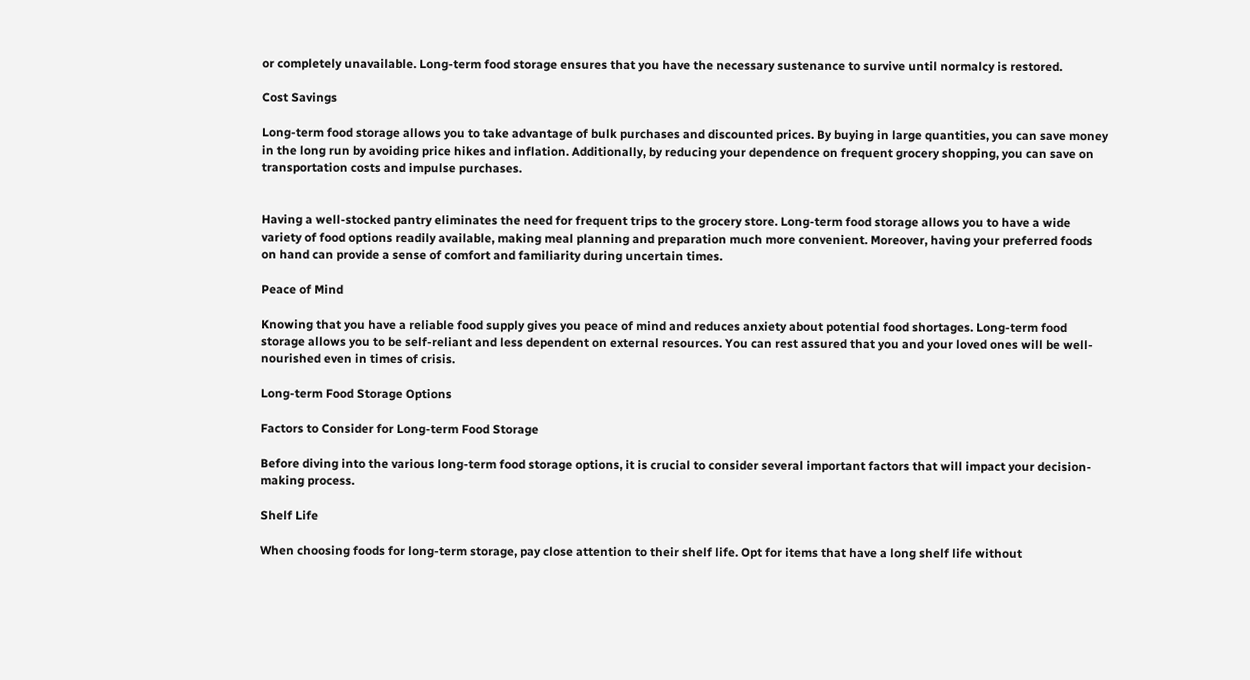or completely unavailable. Long-term food storage ensures that you have the necessary sustenance to survive until normalcy is restored.

Cost Savings

Long-term food storage allows you to take advantage of bulk purchases and discounted prices. By buying in large quantities, you can save money in the long run by avoiding price hikes and inflation. Additionally, by reducing your dependence on frequent grocery shopping, you can save on transportation costs and impulse purchases.


Having a well-stocked pantry eliminates the need for frequent trips to the grocery store. Long-term food storage allows you to have a wide variety of food options readily available, making meal planning and preparation much more convenient. Moreover, having your preferred foods on hand can provide a sense of comfort and familiarity during uncertain times.

Peace of Mind

Knowing that you have a reliable food supply gives you peace of mind and reduces anxiety about potential food shortages. Long-term food storage allows you to be self-reliant and less dependent on external resources. You can rest assured that you and your loved ones will be well-nourished even in times of crisis.

Long-term Food Storage Options

Factors to Consider for Long-term Food Storage

Before diving into the various long-term food storage options, it is crucial to consider several important factors that will impact your decision-making process.

Shelf Life

When choosing foods for long-term storage, pay close attention to their shelf life. Opt for items that have a long shelf life without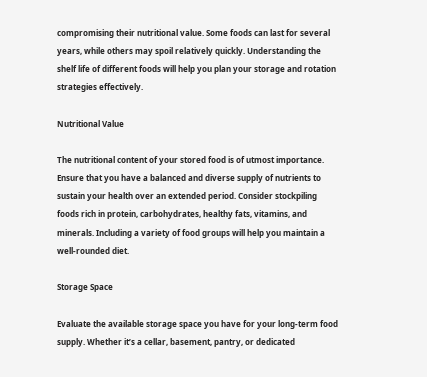compromising their nutritional value. Some foods can last for several years, while others may spoil relatively quickly. Understanding the shelf life of different foods will help you plan your storage and rotation strategies effectively.

Nutritional Value

The nutritional content of your stored food is of utmost importance. Ensure that you have a balanced and diverse supply of nutrients to sustain your health over an extended period. Consider stockpiling foods rich in protein, carbohydrates, healthy fats, vitamins, and minerals. Including a variety of food groups will help you maintain a well-rounded diet.

Storage Space

Evaluate the available storage space you have for your long-term food supply. Whether it’s a cellar, basement, pantry, or dedicated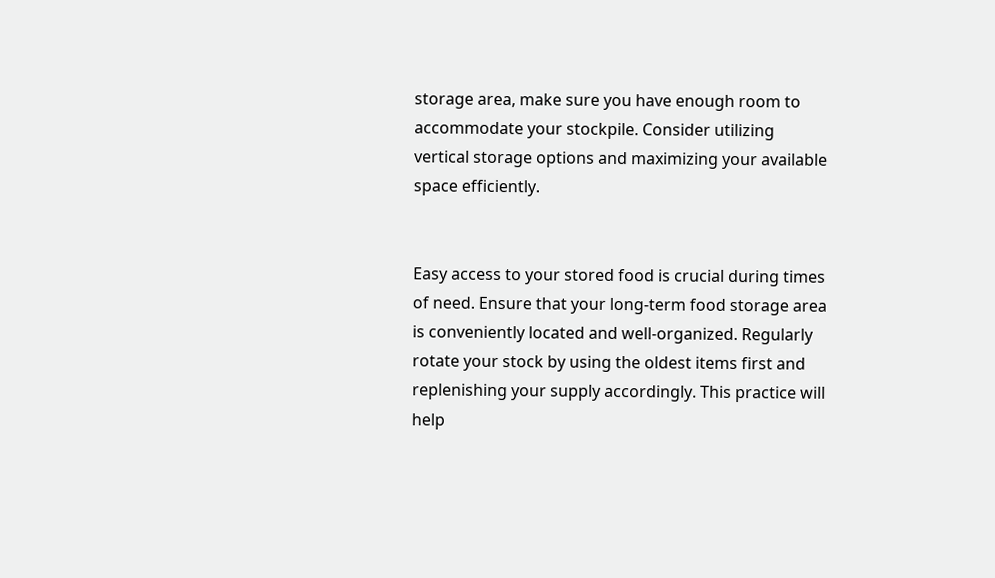storage area, make sure you have enough room to accommodate your stockpile. Consider utilizing vertical storage options and maximizing your available space efficiently.


Easy access to your stored food is crucial during times of need. Ensure that your long-term food storage area is conveniently located and well-organized. Regularly rotate your stock by using the oldest items first and replenishing your supply accordingly. This practice will help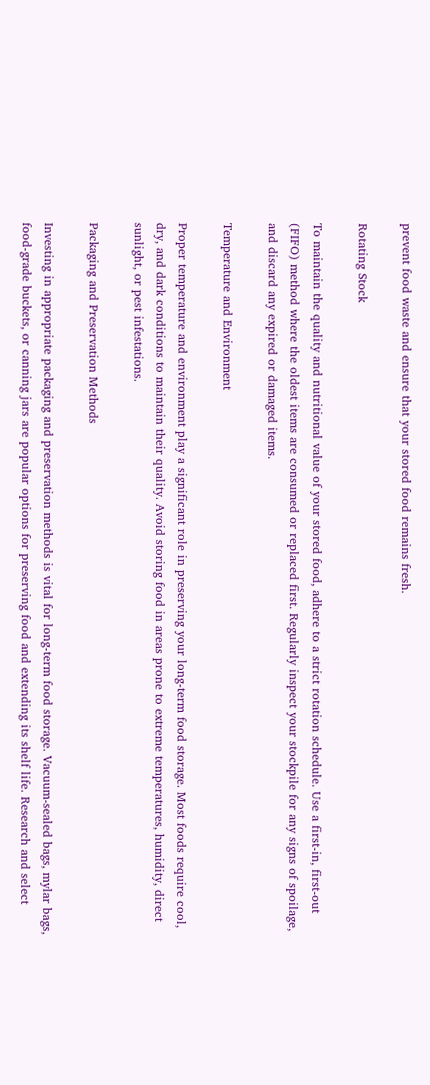prevent food waste and ensure that your stored food remains fresh.

Rotating Stock

To maintain the quality and nutritional value of your stored food, adhere to a strict rotation schedule. Use a first-in, first-out (FIFO) method where the oldest items are consumed or replaced first. Regularly inspect your stockpile for any signs of spoilage, and discard any expired or damaged items.

Temperature and Environment

Proper temperature and environment play a significant role in preserving your long-term food storage. Most foods require cool, dry, and dark conditions to maintain their quality. Avoid storing food in areas prone to extreme temperatures, humidity, direct sunlight, or pest infestations.

Packaging and Preservation Methods

Investing in appropriate packaging and preservation methods is vital for long-term food storage. Vacuum-sealed bags, mylar bags, food-grade buckets, or canning jars are popular options for preserving food and extending its shelf life. Research and select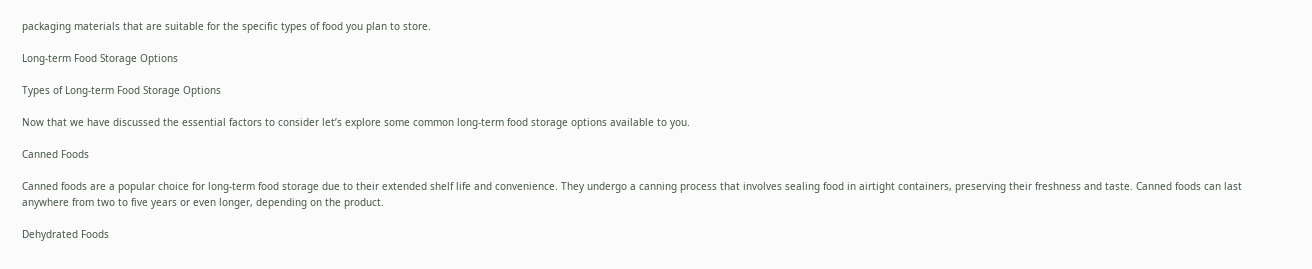packaging materials that are suitable for the specific types of food you plan to store.

Long-term Food Storage Options

Types of Long-term Food Storage Options

Now that we have discussed the essential factors to consider let’s explore some common long-term food storage options available to you.

Canned Foods

Canned foods are a popular choice for long-term food storage due to their extended shelf life and convenience. They undergo a canning process that involves sealing food in airtight containers, preserving their freshness and taste. Canned foods can last anywhere from two to five years or even longer, depending on the product.

Dehydrated Foods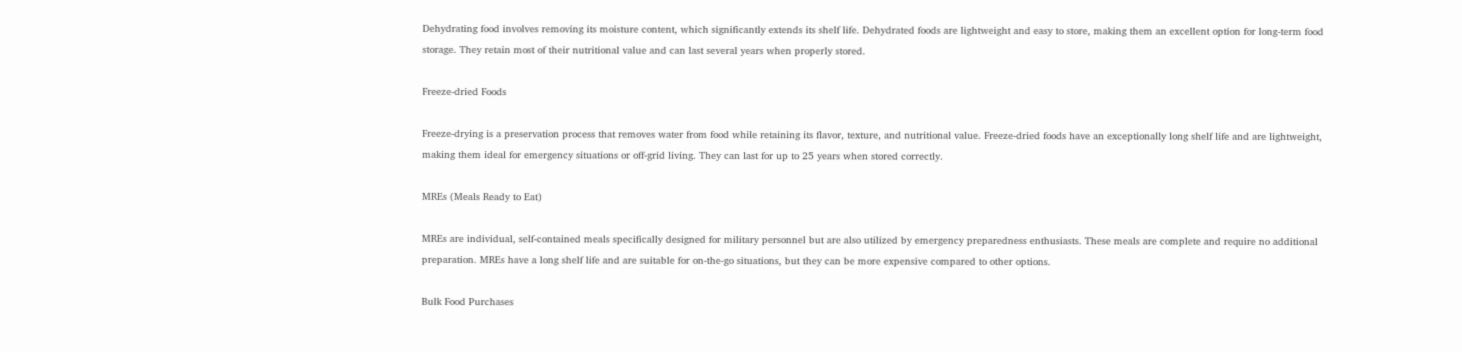Dehydrating food involves removing its moisture content, which significantly extends its shelf life. Dehydrated foods are lightweight and easy to store, making them an excellent option for long-term food storage. They retain most of their nutritional value and can last several years when properly stored.

Freeze-dried Foods

Freeze-drying is a preservation process that removes water from food while retaining its flavor, texture, and nutritional value. Freeze-dried foods have an exceptionally long shelf life and are lightweight, making them ideal for emergency situations or off-grid living. They can last for up to 25 years when stored correctly.

MREs (Meals Ready to Eat)

MREs are individual, self-contained meals specifically designed for military personnel but are also utilized by emergency preparedness enthusiasts. These meals are complete and require no additional preparation. MREs have a long shelf life and are suitable for on-the-go situations, but they can be more expensive compared to other options.

Bulk Food Purchases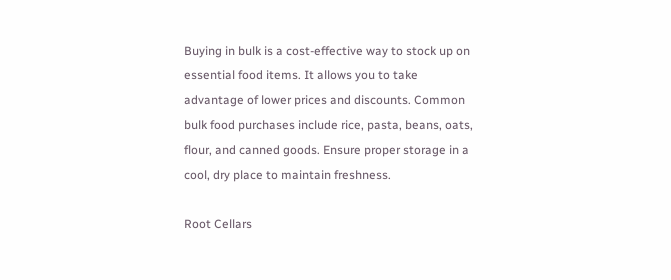Buying in bulk is a cost-effective way to stock up on essential food items. It allows you to take advantage of lower prices and discounts. Common bulk food purchases include rice, pasta, beans, oats, flour, and canned goods. Ensure proper storage in a cool, dry place to maintain freshness.

Root Cellars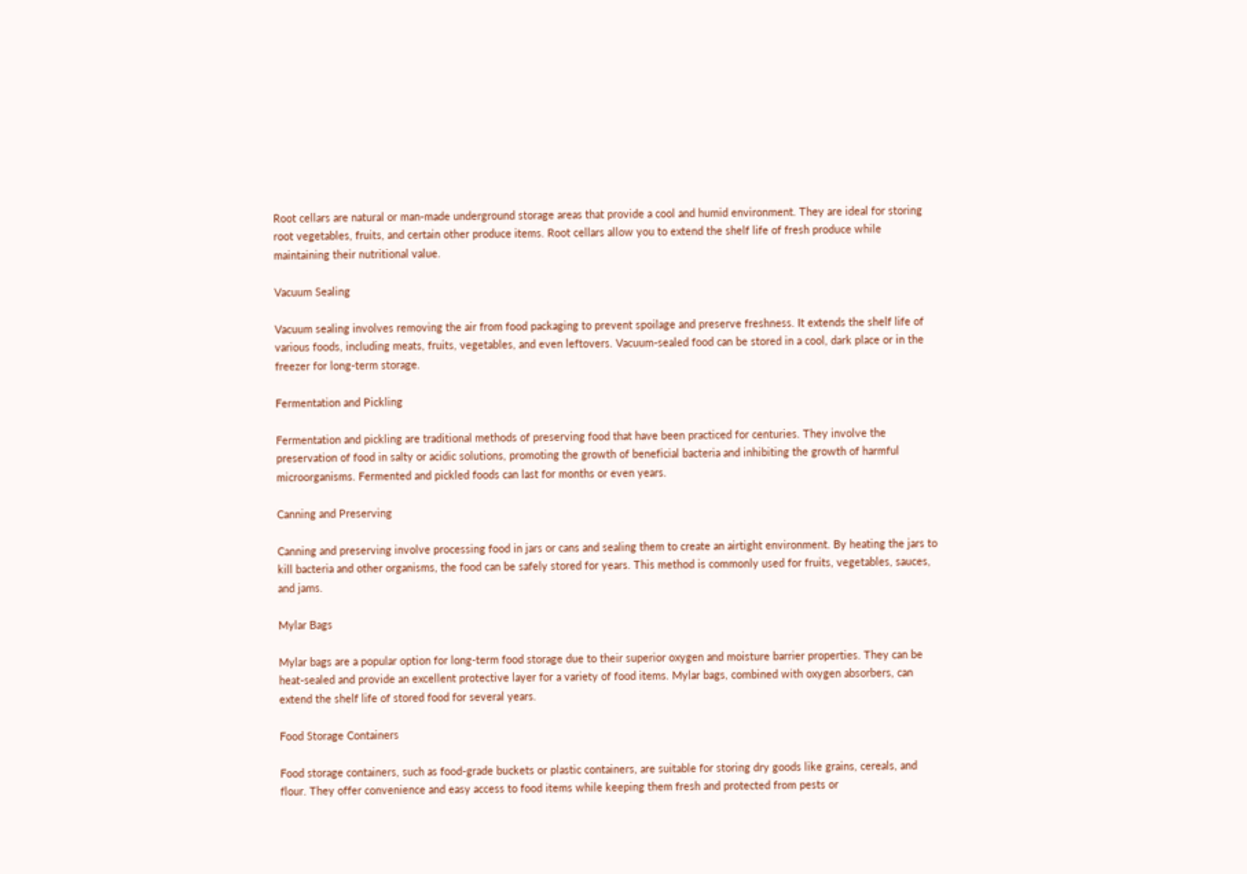Root cellars are natural or man-made underground storage areas that provide a cool and humid environment. They are ideal for storing root vegetables, fruits, and certain other produce items. Root cellars allow you to extend the shelf life of fresh produce while maintaining their nutritional value.

Vacuum Sealing

Vacuum sealing involves removing the air from food packaging to prevent spoilage and preserve freshness. It extends the shelf life of various foods, including meats, fruits, vegetables, and even leftovers. Vacuum-sealed food can be stored in a cool, dark place or in the freezer for long-term storage.

Fermentation and Pickling

Fermentation and pickling are traditional methods of preserving food that have been practiced for centuries. They involve the preservation of food in salty or acidic solutions, promoting the growth of beneficial bacteria and inhibiting the growth of harmful microorganisms. Fermented and pickled foods can last for months or even years.

Canning and Preserving

Canning and preserving involve processing food in jars or cans and sealing them to create an airtight environment. By heating the jars to kill bacteria and other organisms, the food can be safely stored for years. This method is commonly used for fruits, vegetables, sauces, and jams.

Mylar Bags

Mylar bags are a popular option for long-term food storage due to their superior oxygen and moisture barrier properties. They can be heat-sealed and provide an excellent protective layer for a variety of food items. Mylar bags, combined with oxygen absorbers, can extend the shelf life of stored food for several years.

Food Storage Containers

Food storage containers, such as food-grade buckets or plastic containers, are suitable for storing dry goods like grains, cereals, and flour. They offer convenience and easy access to food items while keeping them fresh and protected from pests or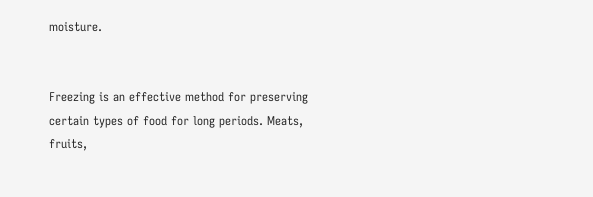moisture.


Freezing is an effective method for preserving certain types of food for long periods. Meats, fruits,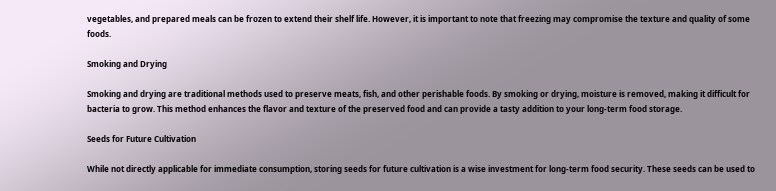vegetables, and prepared meals can be frozen to extend their shelf life. However, it is important to note that freezing may compromise the texture and quality of some foods.

Smoking and Drying

Smoking and drying are traditional methods used to preserve meats, fish, and other perishable foods. By smoking or drying, moisture is removed, making it difficult for bacteria to grow. This method enhances the flavor and texture of the preserved food and can provide a tasty addition to your long-term food storage.

Seeds for Future Cultivation

While not directly applicable for immediate consumption, storing seeds for future cultivation is a wise investment for long-term food security. These seeds can be used to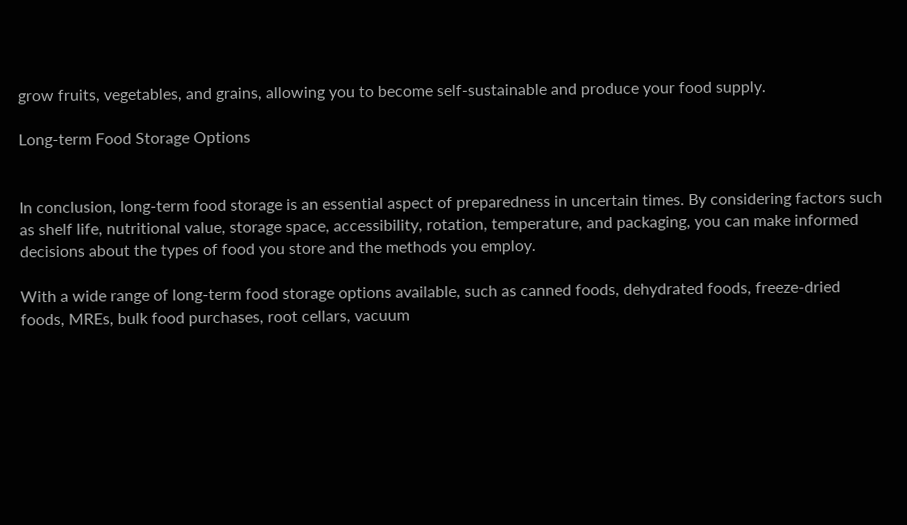grow fruits, vegetables, and grains, allowing you to become self-sustainable and produce your food supply.

Long-term Food Storage Options


In conclusion, long-term food storage is an essential aspect of preparedness in uncertain times. By considering factors such as shelf life, nutritional value, storage space, accessibility, rotation, temperature, and packaging, you can make informed decisions about the types of food you store and the methods you employ.

With a wide range of long-term food storage options available, such as canned foods, dehydrated foods, freeze-dried foods, MREs, bulk food purchases, root cellars, vacuum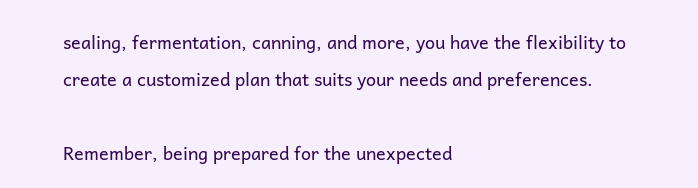sealing, fermentation, canning, and more, you have the flexibility to create a customized plan that suits your needs and preferences.

Remember, being prepared for the unexpected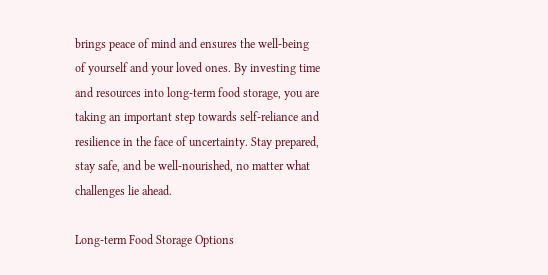brings peace of mind and ensures the well-being of yourself and your loved ones. By investing time and resources into long-term food storage, you are taking an important step towards self-reliance and resilience in the face of uncertainty. Stay prepared, stay safe, and be well-nourished, no matter what challenges lie ahead.

Long-term Food Storage Options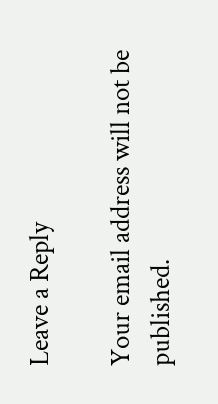Leave a Reply

Your email address will not be published.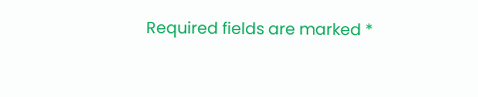Required fields are marked *